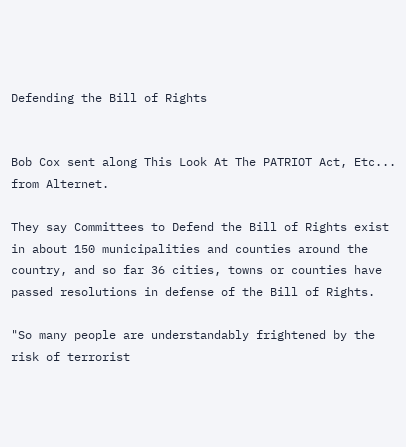Defending the Bill of Rights


Bob Cox sent along This Look At The PATRIOT Act, Etc... from Alternet.

They say Committees to Defend the Bill of Rights exist in about 150 municipalities and counties around the country, and so far 36 cities, towns or counties have passed resolutions in defense of the Bill of Rights.

"So many people are understandably frightened by the risk of terrorist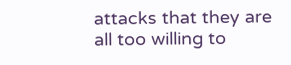attacks that they are all too willing to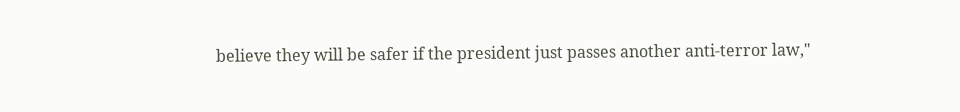believe they will be safer if the president just passes another anti-terror law,"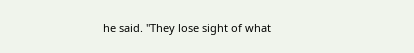he said. "They lose sight of what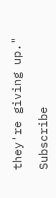they're giving up."

Subscribe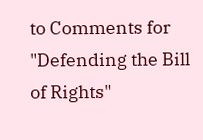to Comments for "Defending the Bill of Rights"